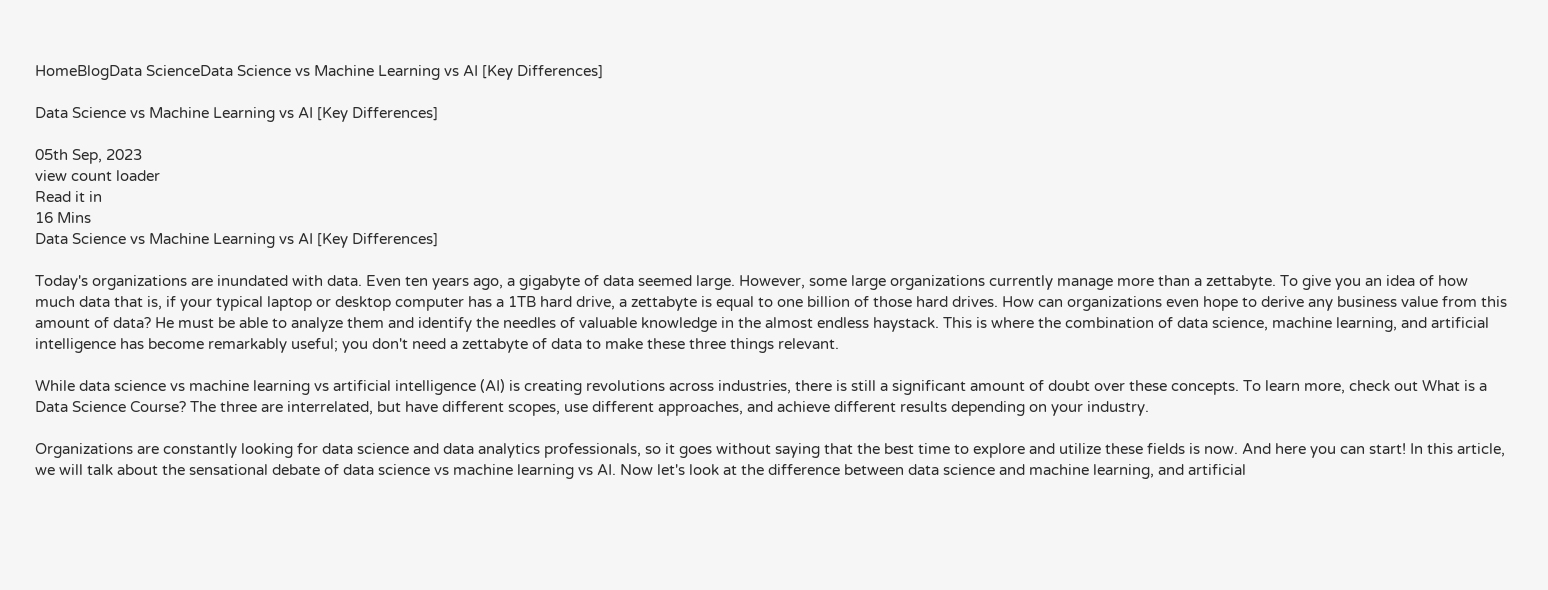HomeBlogData ScienceData Science vs Machine Learning vs AI [Key Differences]

Data Science vs Machine Learning vs AI [Key Differences]

05th Sep, 2023
view count loader
Read it in
16 Mins
Data Science vs Machine Learning vs AI [Key Differences]

Today's organizations are inundated with data. Even ten years ago, a gigabyte of data seemed large. However, some large organizations currently manage more than a zettabyte. To give you an idea of how much data that is, if your typical laptop or desktop computer has a 1TB hard drive, a zettabyte is equal to one billion of those hard drives. How can organizations even hope to derive any business value from this amount of data? He must be able to analyze them and identify the needles of valuable knowledge in the almost endless haystack. This is where the combination of data science, machine learning, and artificial intelligence has become remarkably useful; you don't need a zettabyte of data to make these three things relevant.

While data science vs machine learning vs artificial intelligence (AI) is creating revolutions across industries, there is still a significant amount of doubt over these concepts. To learn more, check out What is a Data Science Course? The three are interrelated, but have different scopes, use different approaches, and achieve different results depending on your industry.

Organizations are constantly looking for data science and data analytics professionals, so it goes without saying that the best time to explore and utilize these fields is now. And here you can start! In this article, we will talk about the sensational debate of data science vs machine learning vs AI. Now let's look at the difference between data science and machine learning, and artificial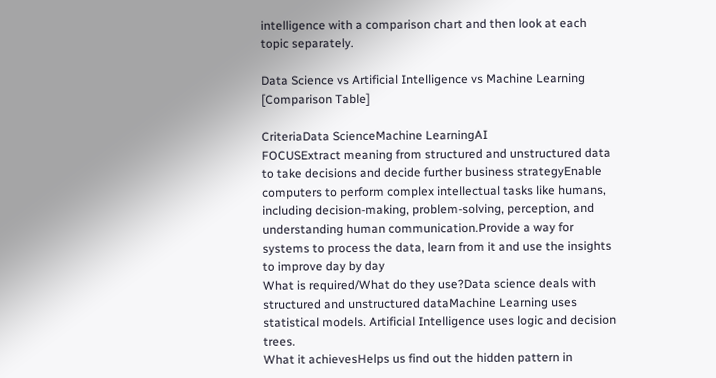intelligence with a comparison chart and then look at each topic separately.

Data Science vs Artificial Intelligence vs Machine Learning [Comparison Table]

CriteriaData ScienceMachine LearningAI
FOCUSExtract meaning from structured and unstructured data to take decisions and decide further business strategyEnable computers to perform complex intellectual tasks like humans, including decision-making, problem-solving, perception, and understanding human communication.Provide a way for systems to process the data, learn from it and use the insights to improve day by day
What is required/What do they use?Data science deals with structured and unstructured dataMachine Learning uses statistical models. Artificial Intelligence uses logic and decision trees.
What it achievesHelps us find out the hidden pattern in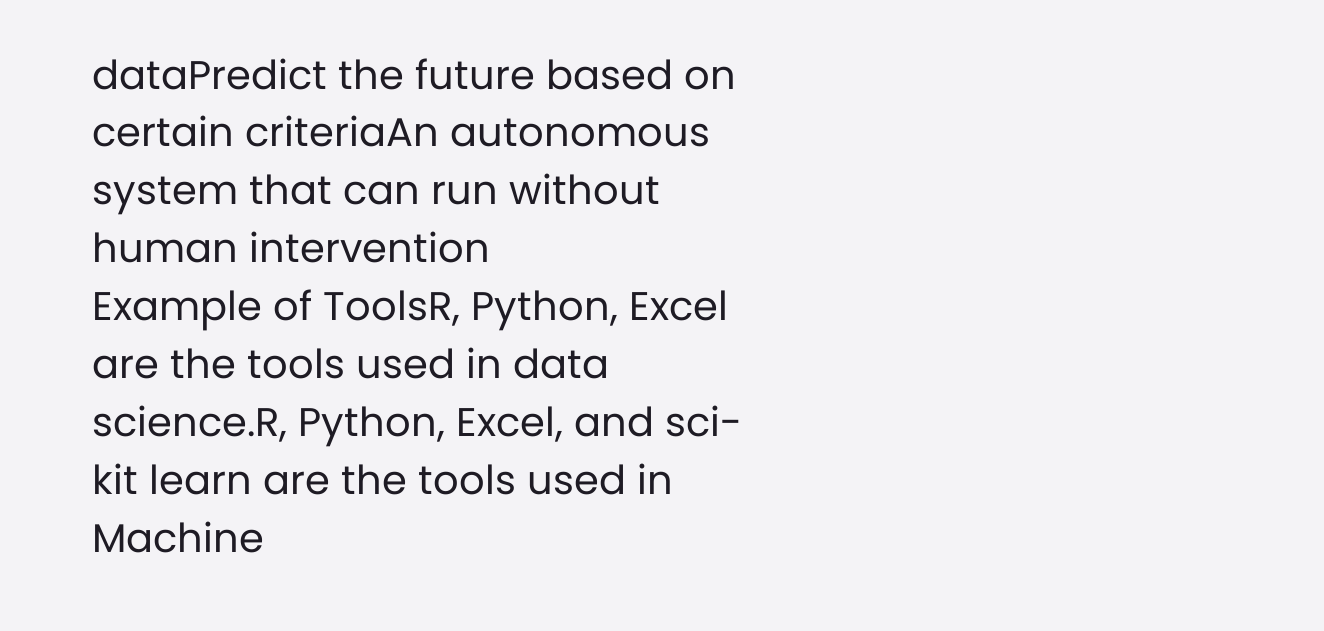dataPredict the future based on certain criteriaAn autonomous system that can run without human intervention
Example of ToolsR, Python, Excel are the tools used in data science.R, Python, Excel, and sci-kit learn are the tools used in Machine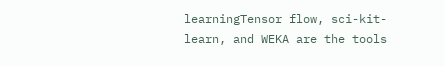learningTensor flow, sci-kit-learn, and WEKA are the tools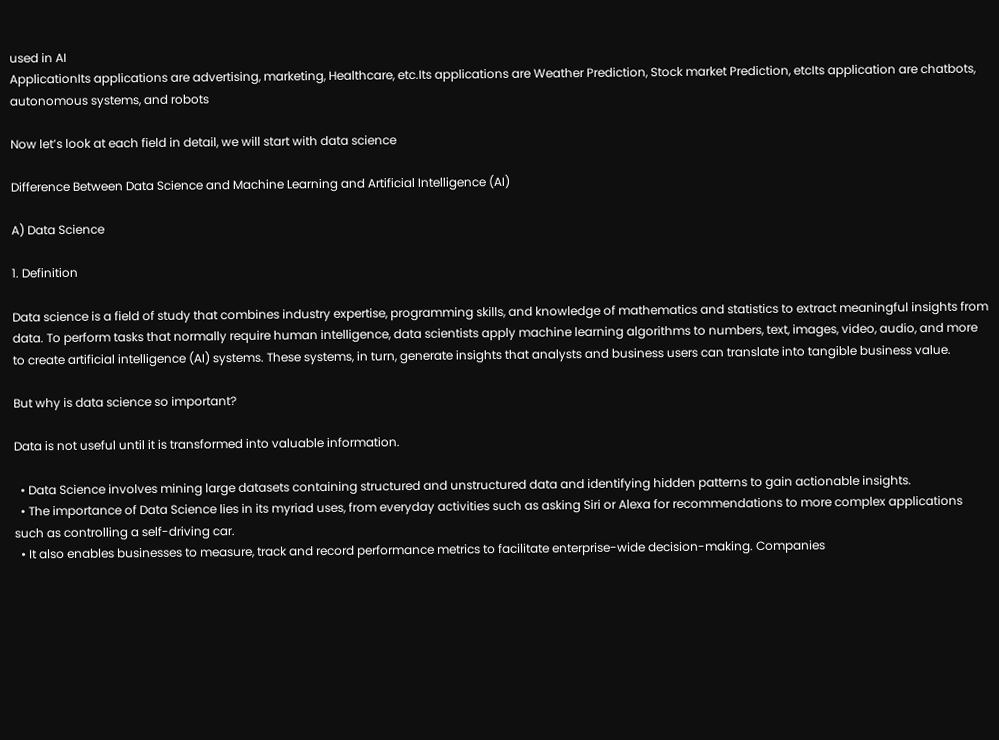used in AI
ApplicationIts applications are advertising, marketing, Healthcare, etc.Its applications are Weather Prediction, Stock market Prediction, etcIts application are chatbots, autonomous systems, and robots

Now let’s look at each field in detail, we will start with data science

Difference Between Data Science and Machine Learning and Artificial Intelligence (AI)

A) Data Science

1. Definition

Data science is a field of study that combines industry expertise, programming skills, and knowledge of mathematics and statistics to extract meaningful insights from data. To perform tasks that normally require human intelligence, data scientists apply machine learning algorithms to numbers, text, images, video, audio, and more to create artificial intelligence (AI) systems. These systems, in turn, generate insights that analysts and business users can translate into tangible business value.

But why is data science so important?

Data is not useful until it is transformed into valuable information.

  • Data Science involves mining large datasets containing structured and unstructured data and identifying hidden patterns to gain actionable insights.
  • The importance of Data Science lies in its myriad uses, from everyday activities such as asking Siri or Alexa for recommendations to more complex applications such as controlling a self-driving car.
  • It also enables businesses to measure, track and record performance metrics to facilitate enterprise-wide decision-making. Companies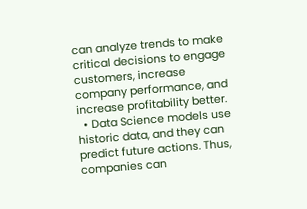can analyze trends to make critical decisions to engage customers, increase company performance, and increase profitability better.
  • Data Science models use historic data, and they can predict future actions. Thus, companies can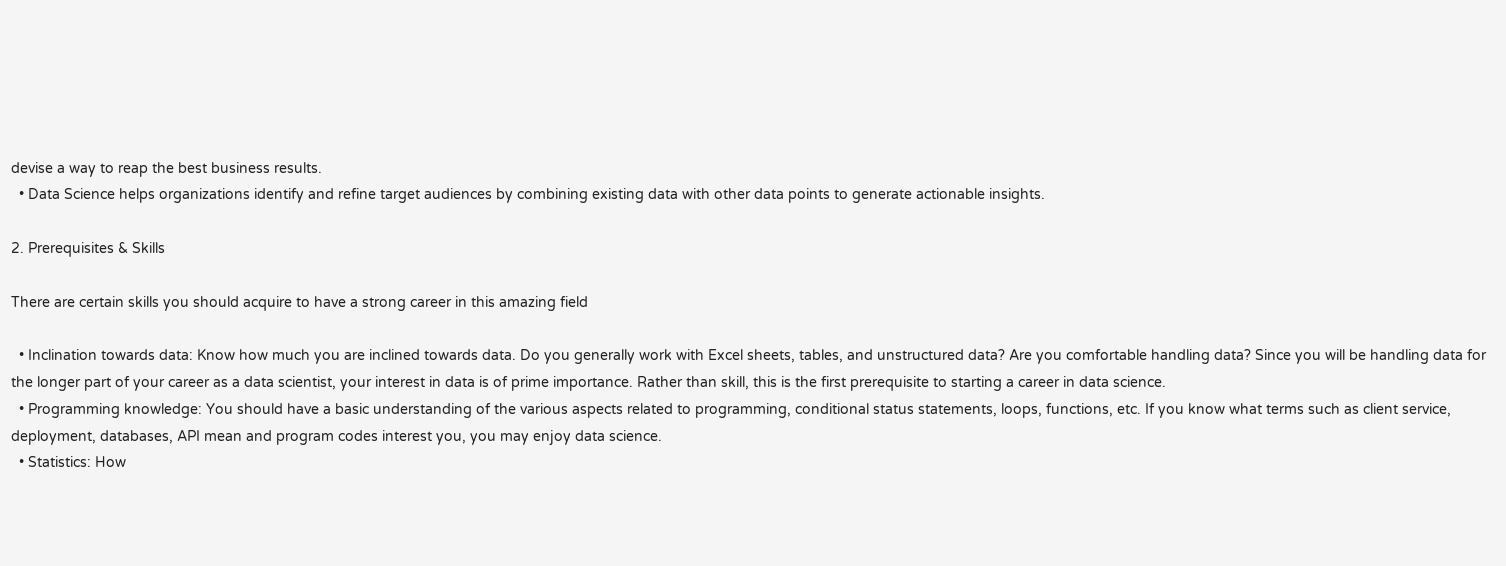devise a way to reap the best business results.
  • Data Science helps organizations identify and refine target audiences by combining existing data with other data points to generate actionable insights.

2. Prerequisites & Skills

There are certain skills you should acquire to have a strong career in this amazing field

  • Inclination towards data: Know how much you are inclined towards data. Do you generally work with Excel sheets, tables, and unstructured data? Are you comfortable handling data? Since you will be handling data for the longer part of your career as a data scientist, your interest in data is of prime importance. Rather than skill, this is the first prerequisite to starting a career in data science.
  • Programming knowledge: You should have a basic understanding of the various aspects related to programming, conditional status statements, loops, functions, etc. If you know what terms such as client service, deployment, databases, API mean and program codes interest you, you may enjoy data science.
  • Statistics: How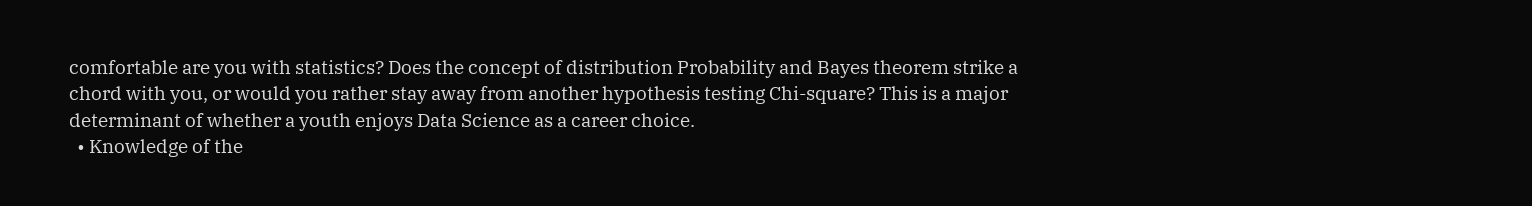comfortable are you with statistics? Does the concept of distribution Probability and Bayes theorem strike a chord with you, or would you rather stay away from another hypothesis testing Chi-square? This is a major determinant of whether a youth enjoys Data Science as a career choice.
  • Knowledge of the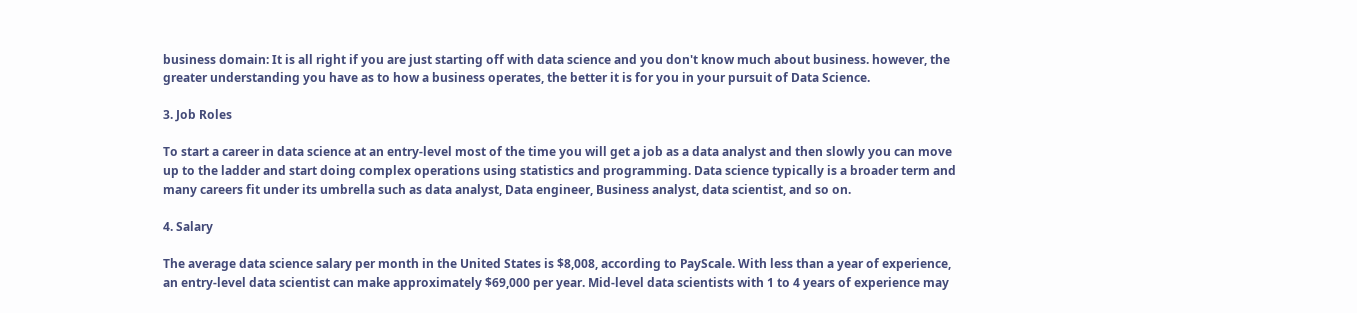business domain: It is all right if you are just starting off with data science and you don't know much about business. however, the greater understanding you have as to how a business operates, the better it is for you in your pursuit of Data Science.

3. Job Roles

To start a career in data science at an entry-level most of the time you will get a job as a data analyst and then slowly you can move up to the ladder and start doing complex operations using statistics and programming. Data science typically is a broader term and many careers fit under its umbrella such as data analyst, Data engineer, Business analyst, data scientist, and so on.

4. Salary

The average data science salary per month in the United States is $8,008, according to PayScale. With less than a year of experience, an entry-level data scientist can make approximately $69,000 per year. Mid-level data scientists with 1 to 4 years of experience may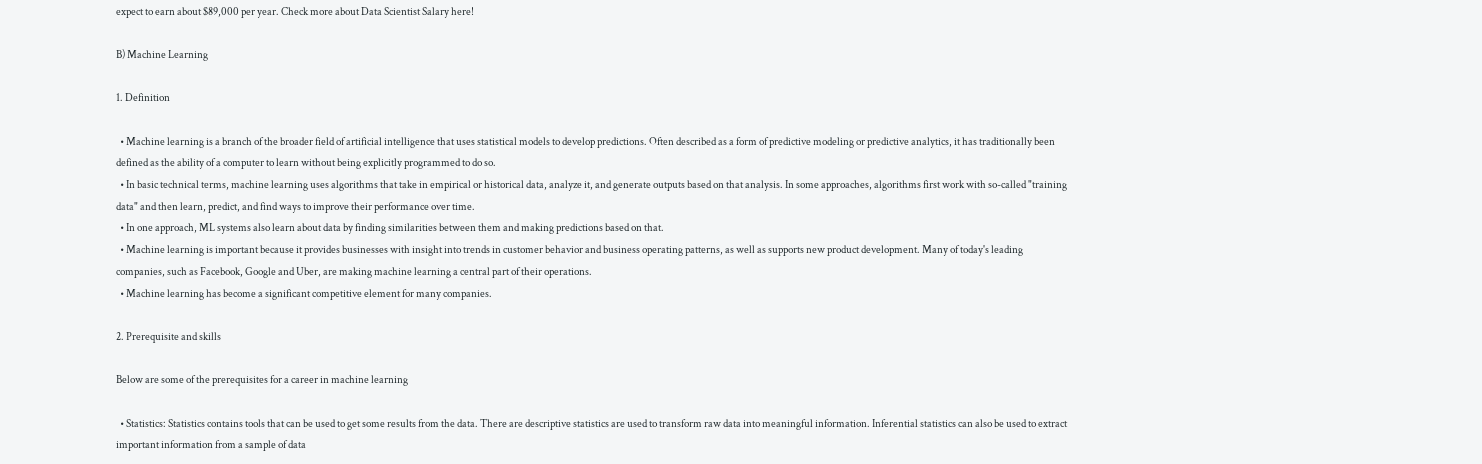expect to earn about $89,000 per year. Check more about Data Scientist Salary here!

B) Machine Learning

1. Definition

  • Machine learning is a branch of the broader field of artificial intelligence that uses statistical models to develop predictions. Often described as a form of predictive modeling or predictive analytics, it has traditionally been defined as the ability of a computer to learn without being explicitly programmed to do so.
  • In basic technical terms, machine learning uses algorithms that take in empirical or historical data, analyze it, and generate outputs based on that analysis. In some approaches, algorithms first work with so-called "training data" and then learn, predict, and find ways to improve their performance over time.
  • In one approach, ML systems also learn about data by finding similarities between them and making predictions based on that.
  • Machine learning is important because it provides businesses with insight into trends in customer behavior and business operating patterns, as well as supports new product development. Many of today's leading companies, such as Facebook, Google and Uber, are making machine learning a central part of their operations.
  • Machine learning has become a significant competitive element for many companies.

2. Prerequisite and skills

Below are some of the prerequisites for a career in machine learning

  • Statistics: Statistics contains tools that can be used to get some results from the data. There are descriptive statistics are used to transform raw data into meaningful information. Inferential statistics can also be used to extract important information from a sample of data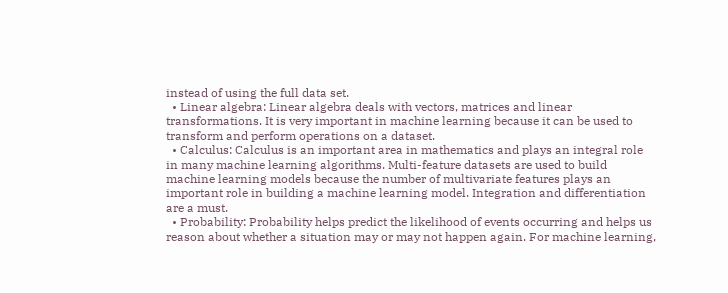instead of using the full data set.
  • Linear algebra: Linear algebra deals with vectors, matrices and linear transformations. It is very important in machine learning because it can be used to transform and perform operations on a dataset.
  • Calculus: Calculus is an important area in mathematics and plays an integral role in many machine learning algorithms. Multi-feature datasets are used to build machine learning models because the number of multivariate features plays an important role in building a machine learning model. Integration and differentiation are a must.
  • Probability: Probability helps predict the likelihood of events occurring and helps us reason about whether a situation may or may not happen again. For machine learning,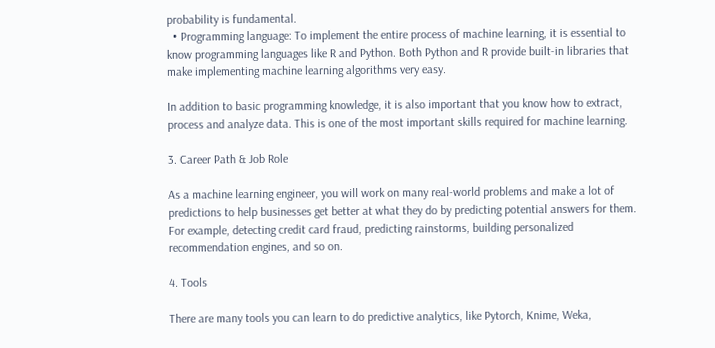probability is fundamental.
  • Programming language: To implement the entire process of machine learning, it is essential to know programming languages like R and Python. Both Python and R provide built-in libraries that make implementing machine learning algorithms very easy.

In addition to basic programming knowledge, it is also important that you know how to extract, process and analyze data. This is one of the most important skills required for machine learning.

3. Career Path & Job Role

As a machine learning engineer, you will work on many real-world problems and make a lot of predictions to help businesses get better at what they do by predicting potential answers for them. For example, detecting credit card fraud, predicting rainstorms, building personalized recommendation engines, and so on.

4. Tools

There are many tools you can learn to do predictive analytics, like Pytorch, Knime, Weka,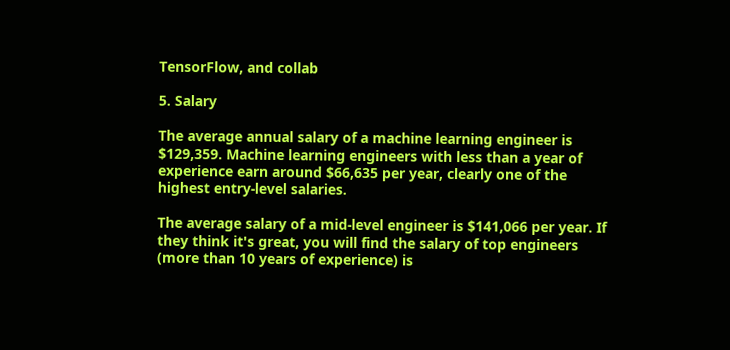TensorFlow, and collab

5. Salary

The average annual salary of a machine learning engineer is $129,359. Machine learning engineers with less than a year of experience earn around $66,635 per year, clearly one of the highest entry-level salaries.

The average salary of a mid-level engineer is $141,066 per year. If they think it's great, you will find the salary of top engineers (more than 10 years of experience) is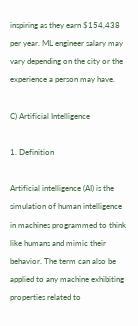inspiring as they earn $154,438 per year. ML engineer salary may vary depending on the city or the experience a person may have.

C) Artificial Intelligence

1. Definition

Artificial intelligence (AI) is the simulation of human intelligence in machines programmed to think like humans and mimic their behavior. The term can also be applied to any machine exhibiting properties related to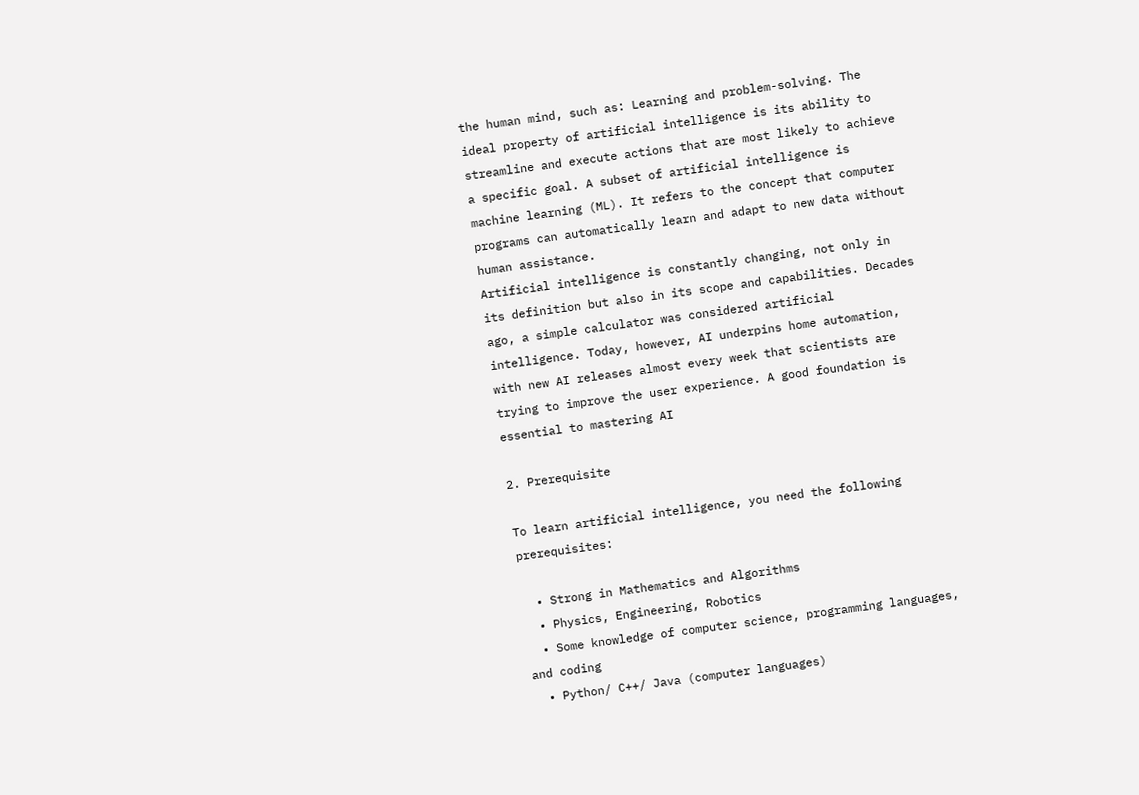the human mind, such as: Learning and problem-solving. The ideal property of artificial intelligence is its ability to streamline and execute actions that are most likely to achieve a specific goal. A subset of artificial intelligence is machine learning (ML). It refers to the concept that computer programs can automatically learn and adapt to new data without human assistance.
Artificial intelligence is constantly changing, not only in its definition but also in its scope and capabilities. Decades ago, a simple calculator was considered artificial intelligence. Today, however, AI underpins home automation, with new AI releases almost every week that scientists are trying to improve the user experience. A good foundation is essential to mastering AI

2. Prerequisite

To learn artificial intelligence, you need the following prerequisites:

  • Strong in Mathematics and Algorithms
  • Physics, Engineering, Robotics
  • Some knowledge of computer science, programming languages, and coding
  • Python/ C++/ Java (computer languages)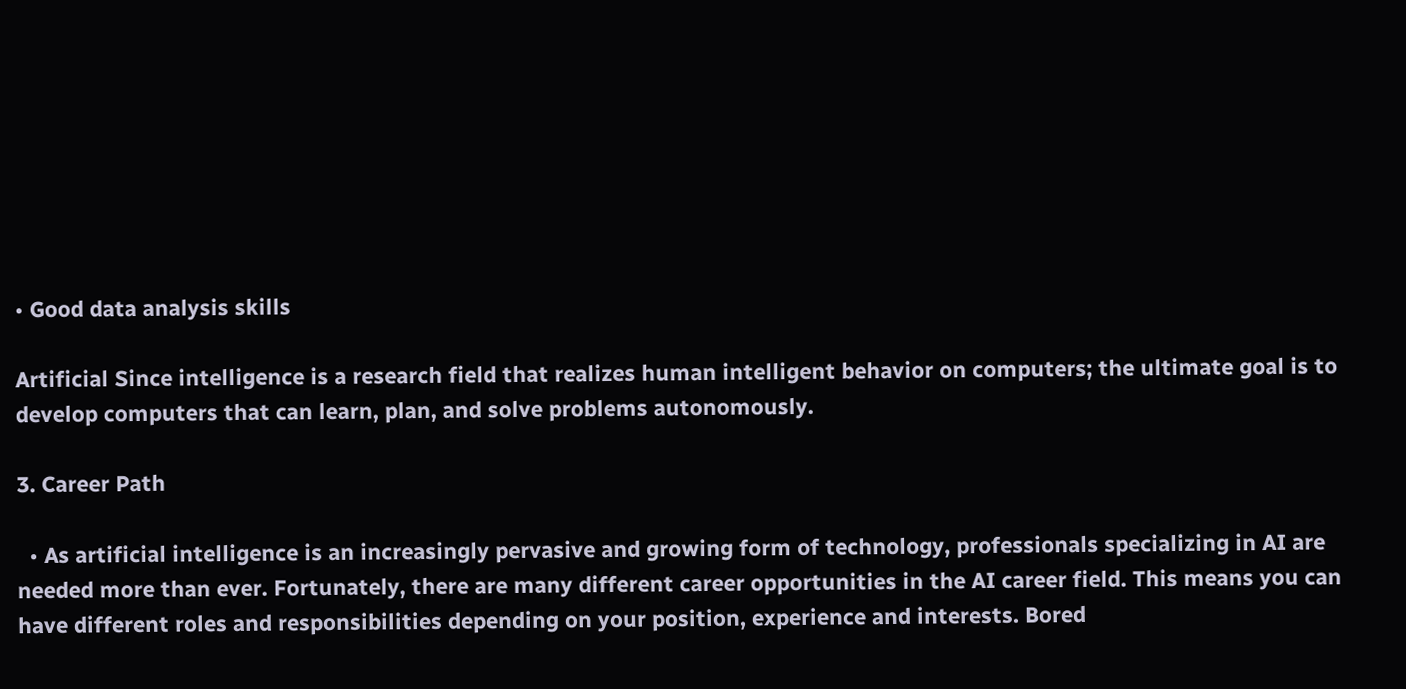• Good data analysis skills

Artificial Since intelligence is a research field that realizes human intelligent behavior on computers; the ultimate goal is to develop computers that can learn, plan, and solve problems autonomously.

3. Career Path

  • As artificial intelligence is an increasingly pervasive and growing form of technology, professionals specializing in AI are needed more than ever. Fortunately, there are many different career opportunities in the AI career field. This means you can have different roles and responsibilities depending on your position, experience and interests. Bored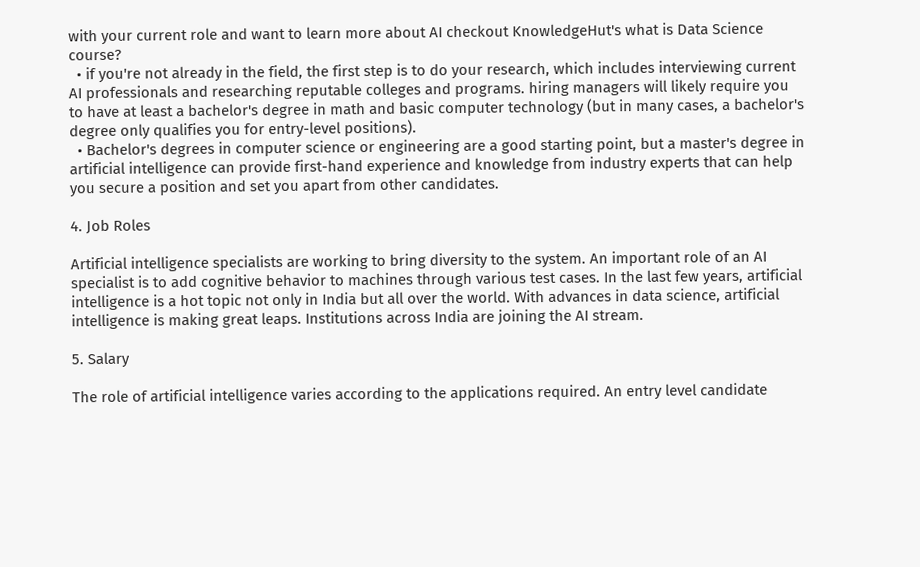with your current role and want to learn more about AI checkout KnowledgeHut's what is Data Science course?
  • if you're not already in the field, the first step is to do your research, which includes interviewing current AI professionals and researching reputable colleges and programs. hiring managers will likely require you to have at least a bachelor's degree in math and basic computer technology (but in many cases, a bachelor's degree only qualifies you for entry-level positions).
  • Bachelor's degrees in computer science or engineering are a good starting point, but a master's degree in artificial intelligence can provide first-hand experience and knowledge from industry experts that can help you secure a position and set you apart from other candidates.

4. Job Roles

Artificial intelligence specialists are working to bring diversity to the system. An important role of an AI specialist is to add cognitive behavior to machines through various test cases. In the last few years, artificial intelligence is a hot topic not only in India but all over the world. With advances in data science, artificial intelligence is making great leaps. Institutions across India are joining the AI stream.

5. Salary

The role of artificial intelligence varies according to the applications required. An entry level candidate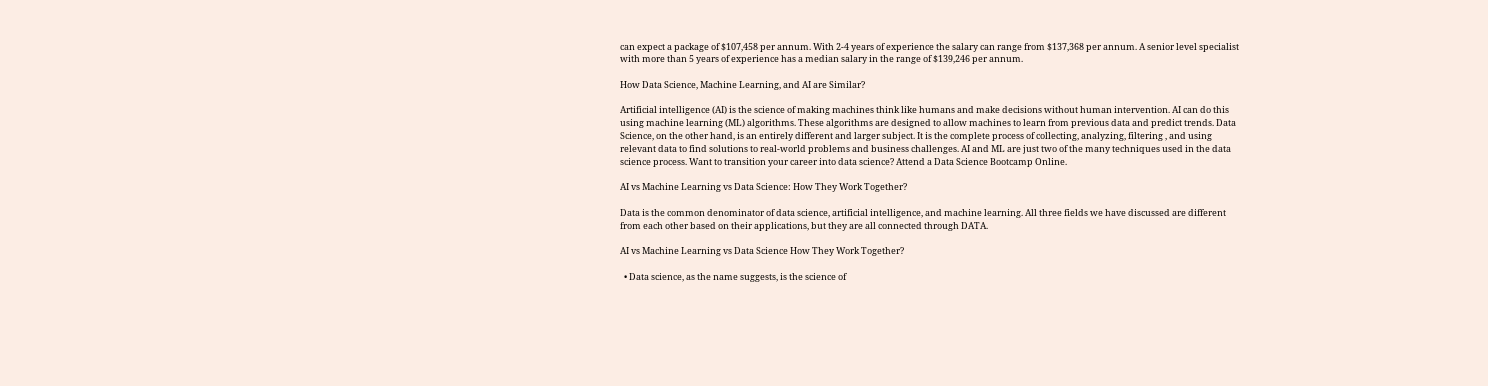can expect a package of $107,458 per annum. With 2-4 years of experience the salary can range from $137,368 per annum. A senior level specialist with more than 5 years of experience has a median salary in the range of $139,246 per annum.

How Data Science, Machine Learning, and AI are Similar?

Artificial intelligence (AI) is the science of making machines think like humans and make decisions without human intervention. AI can do this using machine learning (ML) algorithms. These algorithms are designed to allow machines to learn from previous data and predict trends. Data Science, on the other hand, is an entirely different and larger subject. It is the complete process of collecting, analyzing, filtering , and using relevant data to find solutions to real-world problems and business challenges. AI and ML are just two of the many techniques used in the data science process. Want to transition your career into data science? Attend a Data Science Bootcamp Online.

AI vs Machine Learning vs Data Science: How They Work Together?

Data is the common denominator of data science, artificial intelligence, and machine learning. All three fields we have discussed are different from each other based on their applications, but they are all connected through DATA.

AI vs Machine Learning vs Data Science How They Work Together?

  • Data science, as the name suggests, is the science of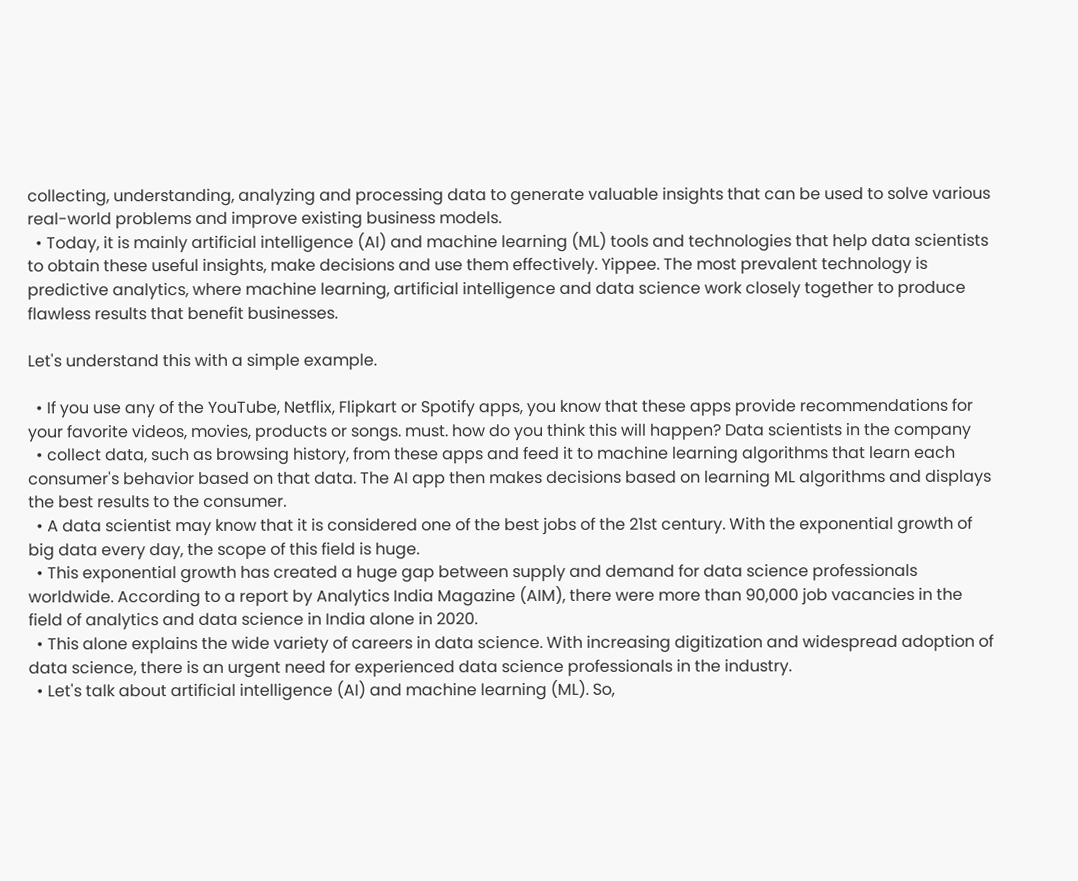collecting, understanding, analyzing and processing data to generate valuable insights that can be used to solve various real-world problems and improve existing business models.
  • Today, it is mainly artificial intelligence (AI) and machine learning (ML) tools and technologies that help data scientists to obtain these useful insights, make decisions and use them effectively. Yippee. The most prevalent technology is predictive analytics, where machine learning, artificial intelligence and data science work closely together to produce flawless results that benefit businesses.

Let's understand this with a simple example.

  • If you use any of the YouTube, Netflix, Flipkart or Spotify apps, you know that these apps provide recommendations for your favorite videos, movies, products or songs. must. how do you think this will happen? Data scientists in the company
  • collect data, such as browsing history, from these apps and feed it to machine learning algorithms that learn each consumer's behavior based on that data. The AI app then makes decisions based on learning ML algorithms and displays the best results to the consumer.
  • A data scientist may know that it is considered one of the best jobs of the 21st century. With the exponential growth of big data every day, the scope of this field is huge.
  • This exponential growth has created a huge gap between supply and demand for data science professionals worldwide. According to a report by Analytics India Magazine (AIM), there were more than 90,000 job vacancies in the field of analytics and data science in India alone in 2020.
  • This alone explains the wide variety of careers in data science. With increasing digitization and widespread adoption of data science, there is an urgent need for experienced data science professionals in the industry.
  • Let's talk about artificial intelligence (AI) and machine learning (ML). So,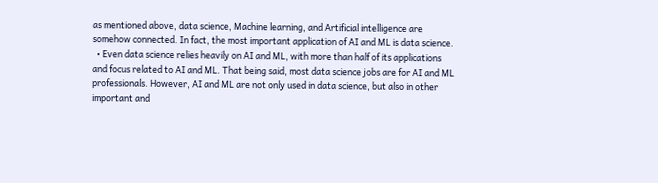as mentioned above, data science, Machine learning, and Artificial intelligence are somehow connected. In fact, the most important application of AI and ML is data science.
  • Even data science relies heavily on AI and ML, with more than half of its applications and focus related to AI and ML. That being said, most data science jobs are for AI and ML professionals. However, AI and ML are not only used in data science, but also in other important and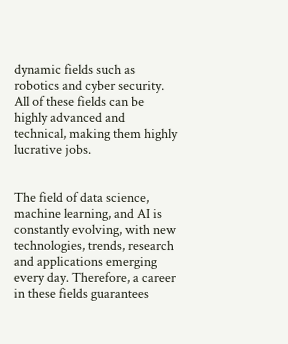dynamic fields such as robotics and cyber security. All of these fields can be highly advanced and technical, making them highly lucrative jobs.


The field of data science, machine learning, and AI is constantly evolving, with new technologies, trends, research and applications emerging every day. Therefore, a career in these fields guarantees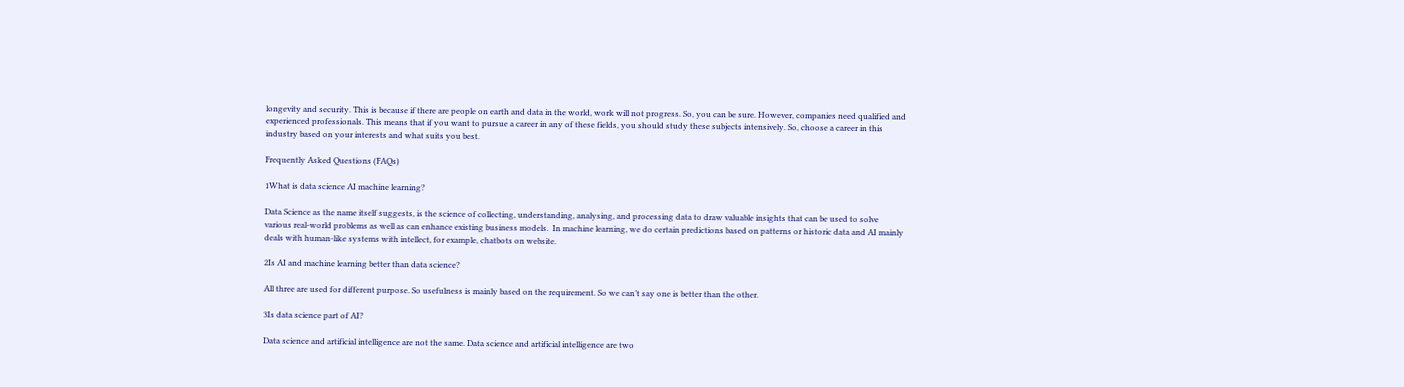longevity and security. This is because if there are people on earth and data in the world, work will not progress. So, you can be sure. However, companies need qualified and experienced professionals. This means that if you want to pursue a career in any of these fields, you should study these subjects intensively. So, choose a career in this industry based on your interests and what suits you best.

Frequently Asked Questions (FAQs)

1What is data science AI machine learning?

Data Science as the name itself suggests, is the science of collecting, understanding, analysing, and processing data to draw valuable insights that can be used to solve various real-world problems as well as can enhance existing business models.  In machine learning, we do certain predictions based on patterns or historic data and AI mainly deals with human-like systems with intellect, for example, chatbots on website.

2Is AI and machine learning better than data science?

All three are used for different purpose. So usefulness is mainly based on the requirement. So we can’t say one is better than the other.

3Is data science part of AI?

Data science and artificial intelligence are not the same. Data science and artificial intelligence are two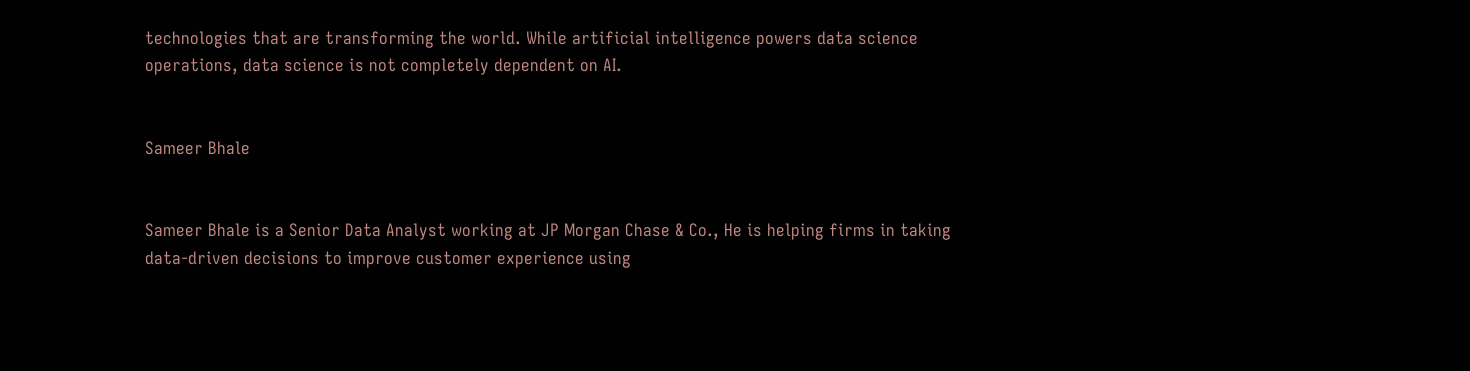technologies that are transforming the world. While artificial intelligence powers data science operations, data science is not completely dependent on AI.


Sameer Bhale


Sameer Bhale is a Senior Data Analyst working at JP Morgan Chase & Co., He is helping firms in taking data-driven decisions to improve customer experience using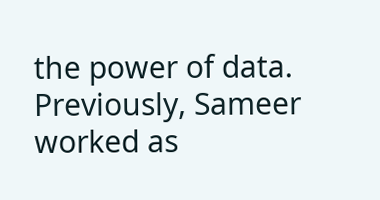the power of data. Previously, Sameer worked as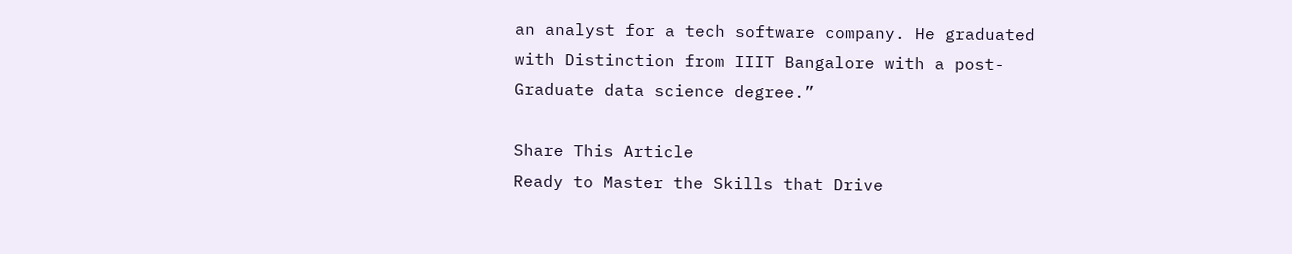an analyst for a tech software company. He graduated with Distinction from IIIT Bangalore with a post-Graduate data science degree.”

Share This Article
Ready to Master the Skills that Drive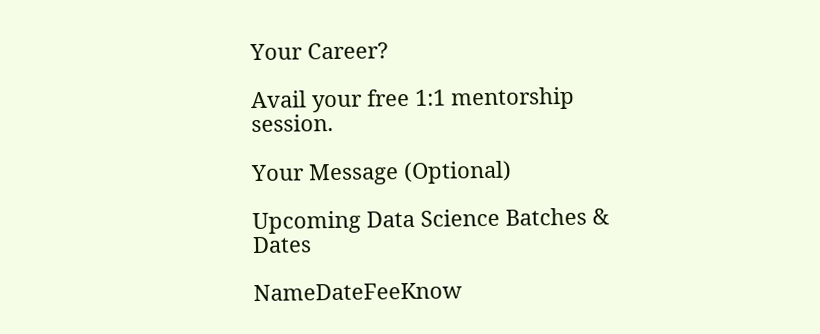Your Career?

Avail your free 1:1 mentorship session.

Your Message (Optional)

Upcoming Data Science Batches & Dates

NameDateFeeKnow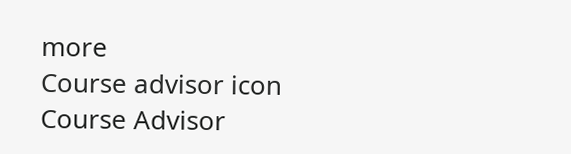more
Course advisor icon
Course Advisor